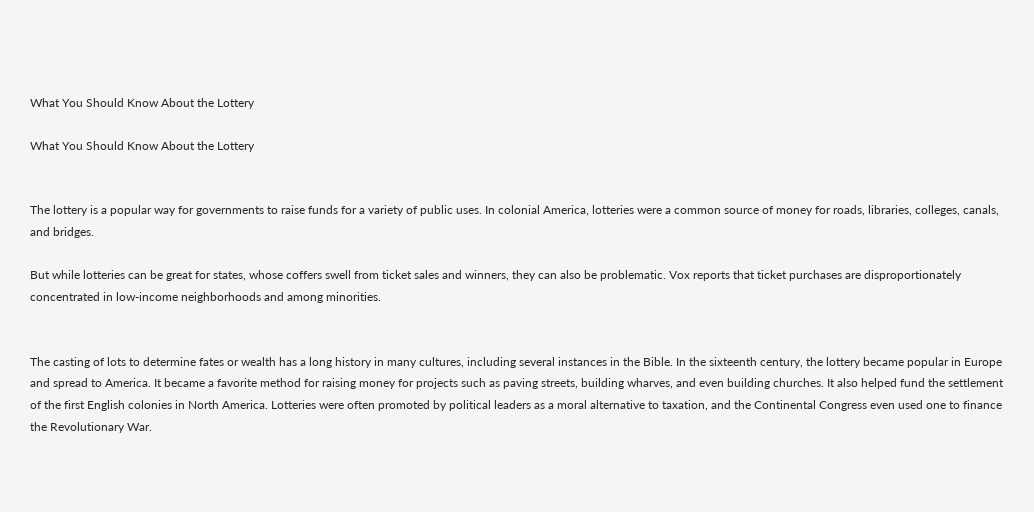What You Should Know About the Lottery

What You Should Know About the Lottery


The lottery is a popular way for governments to raise funds for a variety of public uses. In colonial America, lotteries were a common source of money for roads, libraries, colleges, canals, and bridges.

But while lotteries can be great for states, whose coffers swell from ticket sales and winners, they can also be problematic. Vox reports that ticket purchases are disproportionately concentrated in low-income neighborhoods and among minorities.


The casting of lots to determine fates or wealth has a long history in many cultures, including several instances in the Bible. In the sixteenth century, the lottery became popular in Europe and spread to America. It became a favorite method for raising money for projects such as paving streets, building wharves, and even building churches. It also helped fund the settlement of the first English colonies in North America. Lotteries were often promoted by political leaders as a moral alternative to taxation, and the Continental Congress even used one to finance the Revolutionary War.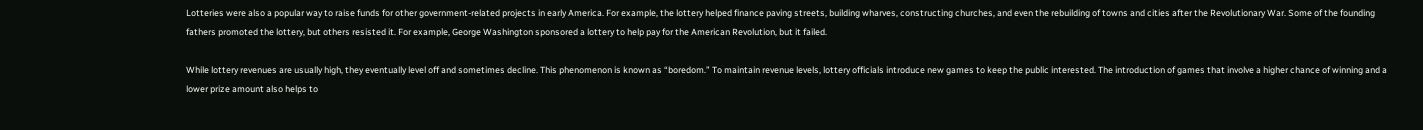Lotteries were also a popular way to raise funds for other government-related projects in early America. For example, the lottery helped finance paving streets, building wharves, constructing churches, and even the rebuilding of towns and cities after the Revolutionary War. Some of the founding fathers promoted the lottery, but others resisted it. For example, George Washington sponsored a lottery to help pay for the American Revolution, but it failed.

While lottery revenues are usually high, they eventually level off and sometimes decline. This phenomenon is known as “boredom.” To maintain revenue levels, lottery officials introduce new games to keep the public interested. The introduction of games that involve a higher chance of winning and a lower prize amount also helps to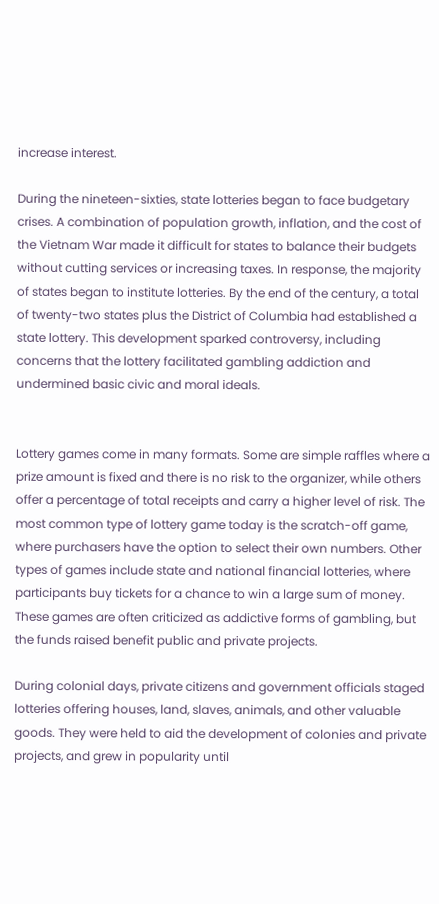increase interest.

During the nineteen-sixties, state lotteries began to face budgetary crises. A combination of population growth, inflation, and the cost of the Vietnam War made it difficult for states to balance their budgets without cutting services or increasing taxes. In response, the majority of states began to institute lotteries. By the end of the century, a total of twenty-two states plus the District of Columbia had established a state lottery. This development sparked controversy, including concerns that the lottery facilitated gambling addiction and undermined basic civic and moral ideals.


Lottery games come in many formats. Some are simple raffles where a prize amount is fixed and there is no risk to the organizer, while others offer a percentage of total receipts and carry a higher level of risk. The most common type of lottery game today is the scratch-off game, where purchasers have the option to select their own numbers. Other types of games include state and national financial lotteries, where participants buy tickets for a chance to win a large sum of money. These games are often criticized as addictive forms of gambling, but the funds raised benefit public and private projects.

During colonial days, private citizens and government officials staged lotteries offering houses, land, slaves, animals, and other valuable goods. They were held to aid the development of colonies and private projects, and grew in popularity until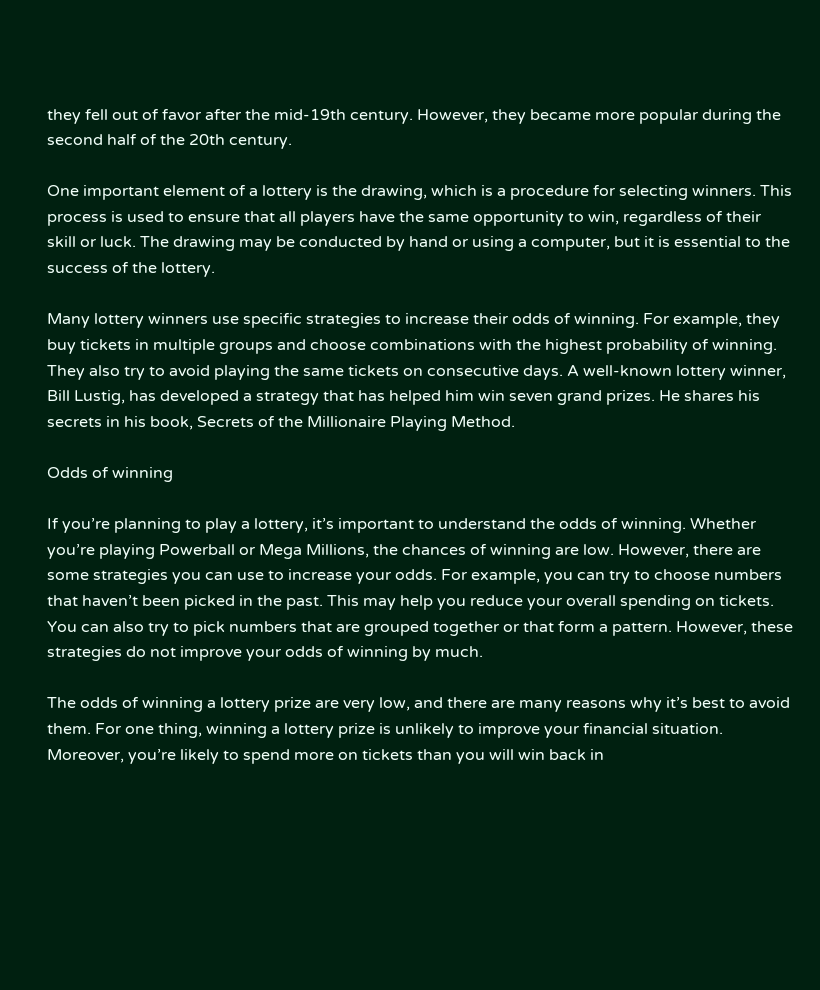they fell out of favor after the mid-19th century. However, they became more popular during the second half of the 20th century.

One important element of a lottery is the drawing, which is a procedure for selecting winners. This process is used to ensure that all players have the same opportunity to win, regardless of their skill or luck. The drawing may be conducted by hand or using a computer, but it is essential to the success of the lottery.

Many lottery winners use specific strategies to increase their odds of winning. For example, they buy tickets in multiple groups and choose combinations with the highest probability of winning. They also try to avoid playing the same tickets on consecutive days. A well-known lottery winner, Bill Lustig, has developed a strategy that has helped him win seven grand prizes. He shares his secrets in his book, Secrets of the Millionaire Playing Method.

Odds of winning

If you’re planning to play a lottery, it’s important to understand the odds of winning. Whether you’re playing Powerball or Mega Millions, the chances of winning are low. However, there are some strategies you can use to increase your odds. For example, you can try to choose numbers that haven’t been picked in the past. This may help you reduce your overall spending on tickets. You can also try to pick numbers that are grouped together or that form a pattern. However, these strategies do not improve your odds of winning by much.

The odds of winning a lottery prize are very low, and there are many reasons why it’s best to avoid them. For one thing, winning a lottery prize is unlikely to improve your financial situation. Moreover, you’re likely to spend more on tickets than you will win back in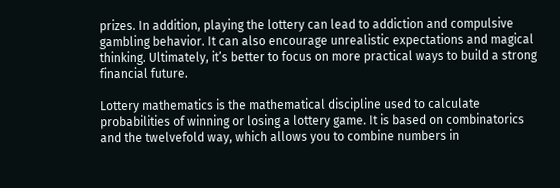prizes. In addition, playing the lottery can lead to addiction and compulsive gambling behavior. It can also encourage unrealistic expectations and magical thinking. Ultimately, it’s better to focus on more practical ways to build a strong financial future.

Lottery mathematics is the mathematical discipline used to calculate probabilities of winning or losing a lottery game. It is based on combinatorics and the twelvefold way, which allows you to combine numbers in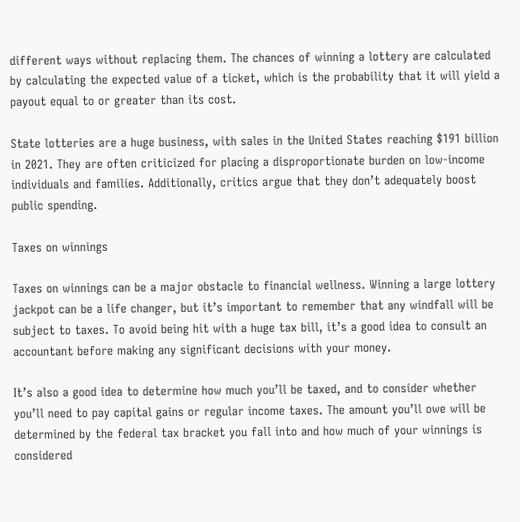different ways without replacing them. The chances of winning a lottery are calculated by calculating the expected value of a ticket, which is the probability that it will yield a payout equal to or greater than its cost.

State lotteries are a huge business, with sales in the United States reaching $191 billion in 2021. They are often criticized for placing a disproportionate burden on low-income individuals and families. Additionally, critics argue that they don’t adequately boost public spending.

Taxes on winnings

Taxes on winnings can be a major obstacle to financial wellness. Winning a large lottery jackpot can be a life changer, but it’s important to remember that any windfall will be subject to taxes. To avoid being hit with a huge tax bill, it’s a good idea to consult an accountant before making any significant decisions with your money.

It’s also a good idea to determine how much you’ll be taxed, and to consider whether you’ll need to pay capital gains or regular income taxes. The amount you’ll owe will be determined by the federal tax bracket you fall into and how much of your winnings is considered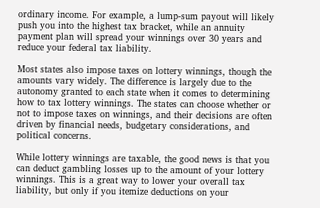ordinary income. For example, a lump-sum payout will likely push you into the highest tax bracket, while an annuity payment plan will spread your winnings over 30 years and reduce your federal tax liability.

Most states also impose taxes on lottery winnings, though the amounts vary widely. The difference is largely due to the autonomy granted to each state when it comes to determining how to tax lottery winnings. The states can choose whether or not to impose taxes on winnings, and their decisions are often driven by financial needs, budgetary considerations, and political concerns.

While lottery winnings are taxable, the good news is that you can deduct gambling losses up to the amount of your lottery winnings. This is a great way to lower your overall tax liability, but only if you itemize deductions on your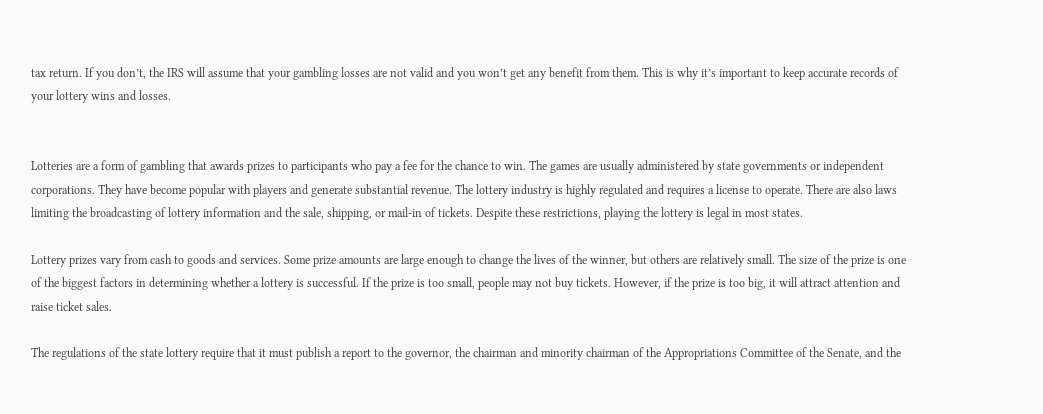tax return. If you don’t, the IRS will assume that your gambling losses are not valid and you won’t get any benefit from them. This is why it’s important to keep accurate records of your lottery wins and losses.


Lotteries are a form of gambling that awards prizes to participants who pay a fee for the chance to win. The games are usually administered by state governments or independent corporations. They have become popular with players and generate substantial revenue. The lottery industry is highly regulated and requires a license to operate. There are also laws limiting the broadcasting of lottery information and the sale, shipping, or mail-in of tickets. Despite these restrictions, playing the lottery is legal in most states.

Lottery prizes vary from cash to goods and services. Some prize amounts are large enough to change the lives of the winner, but others are relatively small. The size of the prize is one of the biggest factors in determining whether a lottery is successful. If the prize is too small, people may not buy tickets. However, if the prize is too big, it will attract attention and raise ticket sales.

The regulations of the state lottery require that it must publish a report to the governor, the chairman and minority chairman of the Appropriations Committee of the Senate, and the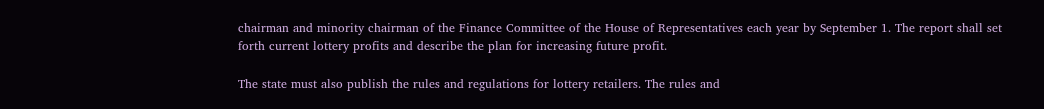chairman and minority chairman of the Finance Committee of the House of Representatives each year by September 1. The report shall set forth current lottery profits and describe the plan for increasing future profit.

The state must also publish the rules and regulations for lottery retailers. The rules and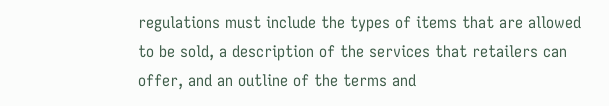regulations must include the types of items that are allowed to be sold, a description of the services that retailers can offer, and an outline of the terms and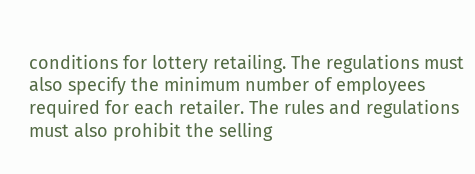conditions for lottery retailing. The regulations must also specify the minimum number of employees required for each retailer. The rules and regulations must also prohibit the selling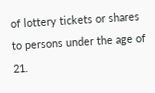of lottery tickets or shares to persons under the age of 21.